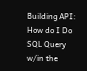Building API: How do I Do SQL Query w/in the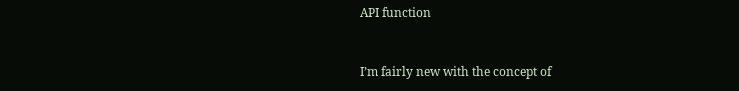API function


I’m fairly new with the concept of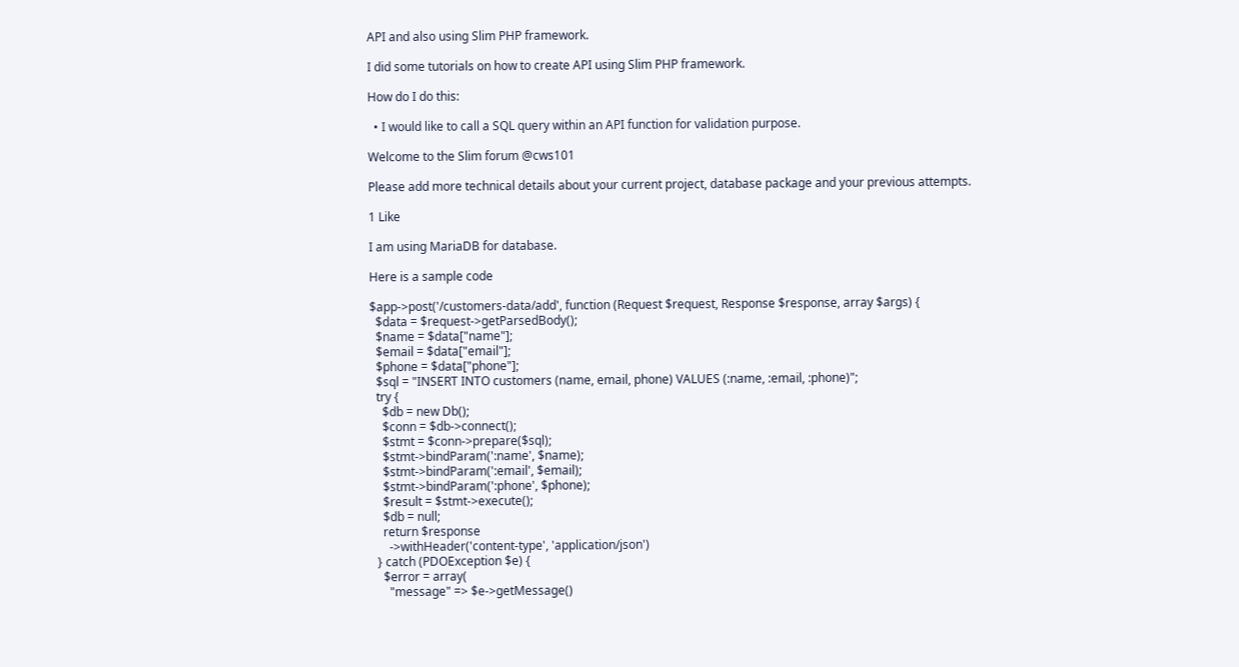API and also using Slim PHP framework.

I did some tutorials on how to create API using Slim PHP framework.

How do I do this:

  • I would like to call a SQL query within an API function for validation purpose.

Welcome to the Slim forum @cws101

Please add more technical details about your current project, database package and your previous attempts.

1 Like

I am using MariaDB for database.

Here is a sample code

$app->post('/customers-data/add', function (Request $request, Response $response, array $args) {
  $data = $request->getParsedBody();
  $name = $data["name"];
  $email = $data["email"];
  $phone = $data["phone"];
  $sql = "INSERT INTO customers (name, email, phone) VALUES (:name, :email, :phone)";
  try {
    $db = new Db();
    $conn = $db->connect();
    $stmt = $conn->prepare($sql);
    $stmt->bindParam(':name', $name);
    $stmt->bindParam(':email', $email);
    $stmt->bindParam(':phone', $phone);
    $result = $stmt->execute();
    $db = null;
    return $response
      ->withHeader('content-type', 'application/json')
  } catch (PDOException $e) {
    $error = array(
      "message" => $e->getMessage()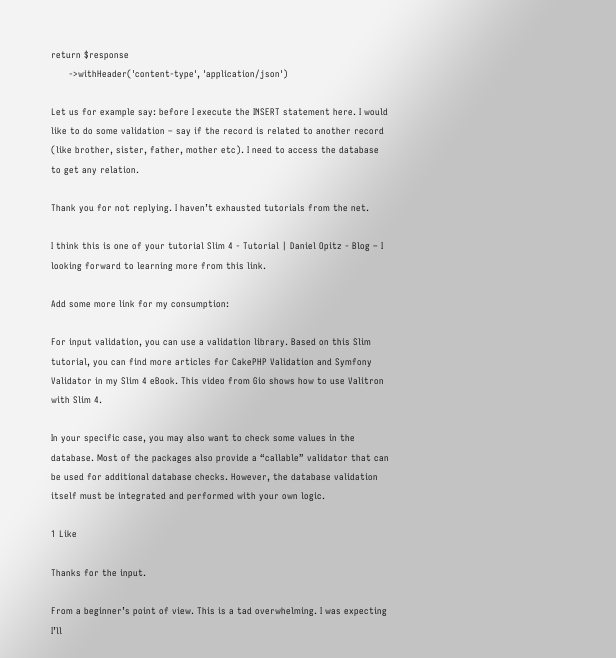return $response
      ->withHeader('content-type', 'application/json')

Let us for example say: before I execute the INSERT statement here. I would like to do some validation – say if the record is related to another record (like brother, sister, father, mother etc). I need to access the database to get any relation.

Thank you for not replying. I haven’t exhausted tutorials from the net.

I think this is one of your tutorial Slim 4 - Tutorial | Daniel Opitz - Blog – I looking forward to learning more from this link.

Add some more link for my consumption:

For input validation, you can use a validation library. Based on this Slim tutorial, you can find more articles for CakePHP Validation and Symfony Validator in my Slim 4 eBook. This video from Gio shows how to use Valitron with Slim 4.

In your specific case, you may also want to check some values in the database. Most of the packages also provide a “callable” validator that can be used for additional database checks. However, the database validation itself must be integrated and performed with your own logic.

1 Like

Thanks for the input.

From a beginner’s point of view. This is a tad overwhelming. I was expecting I’ll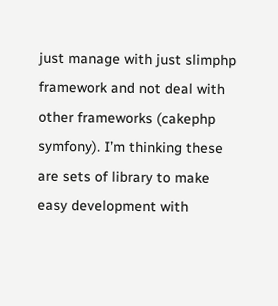just manage with just slimphp framework and not deal with other frameworks (cakephp symfony). I’m thinking these are sets of library to make easy development with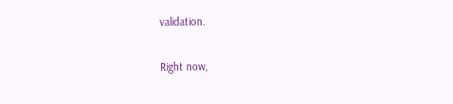validation.

Right now,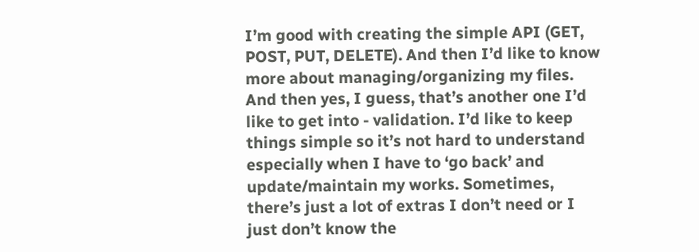I’m good with creating the simple API (GET, POST, PUT, DELETE). And then I’d like to know more about managing/organizing my files. And then yes, I guess, that’s another one I’d like to get into - validation. I’d like to keep things simple so it’s not hard to understand especially when I have to ‘go back’ and update/maintain my works. Sometimes, there’s just a lot of extras I don’t need or I just don’t know the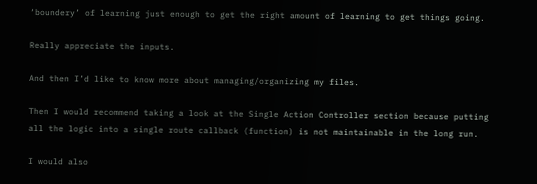‘boundery’ of learning just enough to get the right amount of learning to get things going.

Really appreciate the inputs.

And then I’d like to know more about managing/organizing my files.

Then I would recommend taking a look at the Single Action Controller section because putting all the logic into a single route callback (function) is not maintainable in the long run.

I would also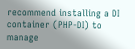recommend installing a DI container (PHP-DI) to manage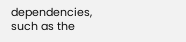dependencies, such as the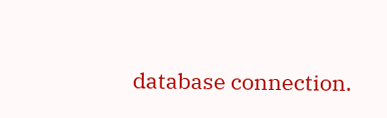database connection.